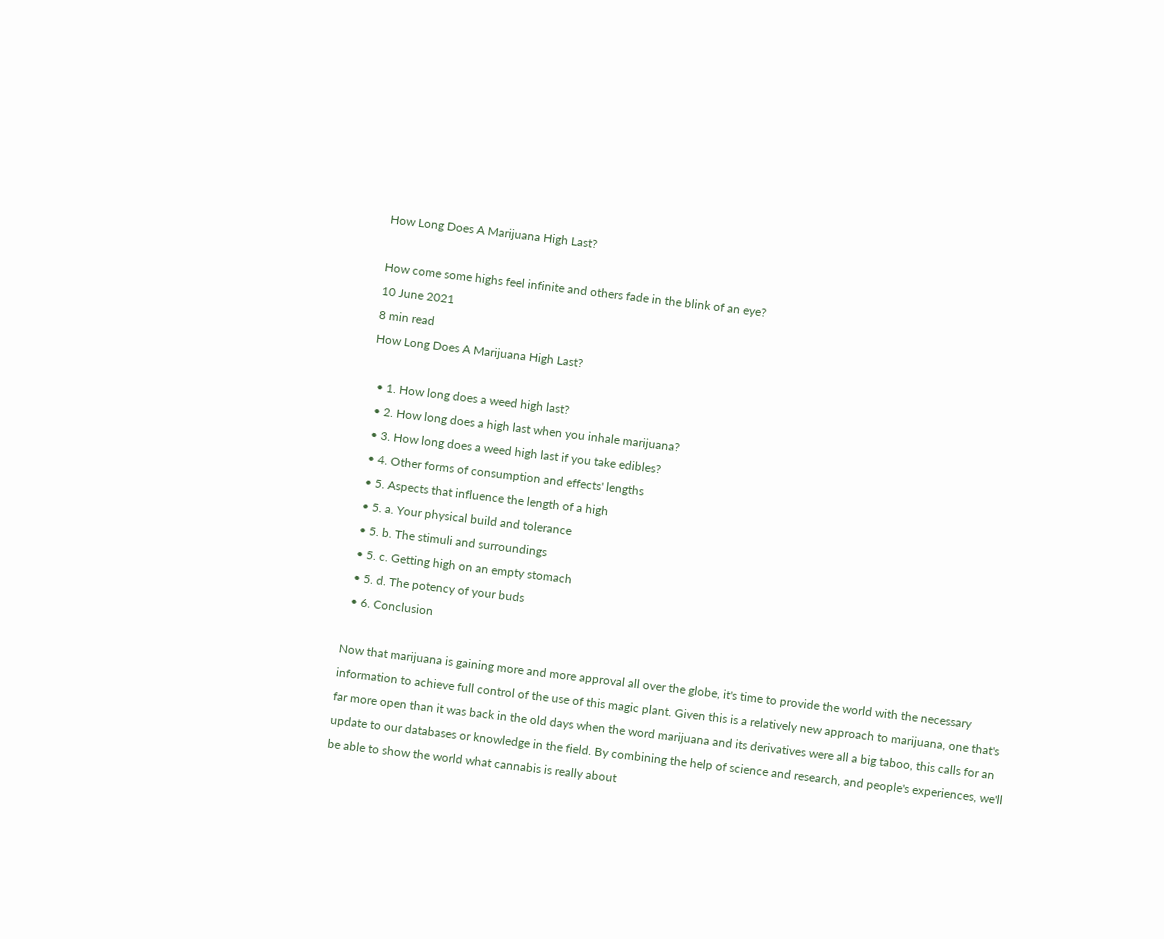How Long Does A Marijuana High Last?

How come some highs feel infinite and others fade in the blink of an eye?
10 June 2021
8 min read
How Long Does A Marijuana High Last?

  • 1. How long does a weed high last?
  • 2. How long does a high last when you inhale marijuana?
  • 3. How long does a weed high last if you take edibles?
  • 4. Other forms of consumption and effects' lengths
  • 5. Aspects that influence the length of a high
  • 5. a. Your physical build and tolerance
  • 5. b. The stimuli and surroundings
  • 5. c. Getting high on an empty stomach
  • 5. d. The potency of your buds
  • 6. Conclusion

Now that marijuana is gaining more and more approval all over the globe, it's time to provide the world with the necessary information to achieve full control of the use of this magic plant. Given this is a relatively new approach to marijuana, one that's far more open than it was back in the old days when the word marijuana and its derivatives were all a big taboo, this calls for an update to our databases or knowledge in the field. By combining the help of science and research, and people's experiences, we'll be able to show the world what cannabis is really about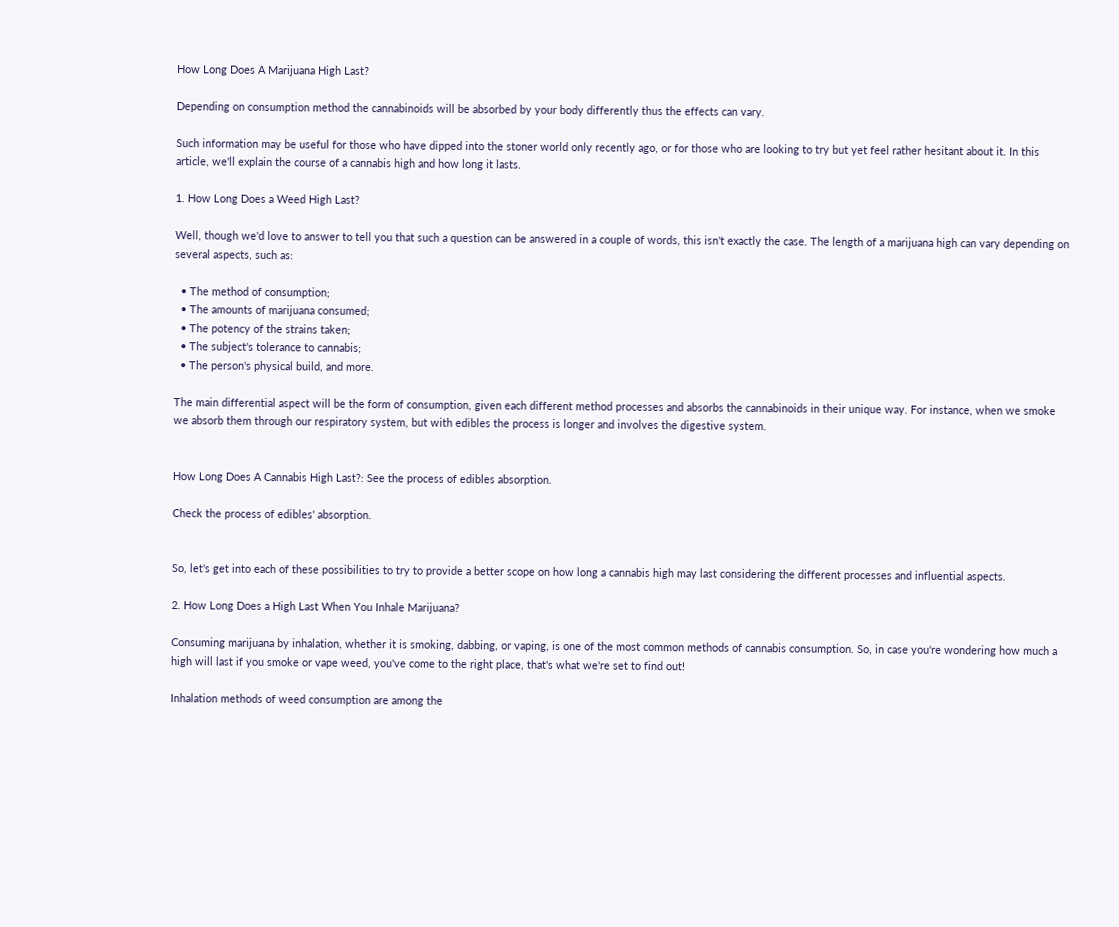How Long Does A Marijuana High Last?

Depending on consumption method the cannabinoids will be absorbed by your body differently thus the effects can vary.

Such information may be useful for those who have dipped into the stoner world only recently ago, or for those who are looking to try but yet feel rather hesitant about it. In this article, we'll explain the course of a cannabis high and how long it lasts.

1. How Long Does a Weed High Last?

Well, though we'd love to answer to tell you that such a question can be answered in a couple of words, this isn't exactly the case. The length of a marijuana high can vary depending on several aspects, such as:

  • The method of consumption;
  • The amounts of marijuana consumed;
  • The potency of the strains taken;
  • The subject's tolerance to cannabis;
  • The person's physical build, and more.

The main differential aspect will be the form of consumption, given each different method processes and absorbs the cannabinoids in their unique way. For instance, when we smoke we absorb them through our respiratory system, but with edibles the process is longer and involves the digestive system.


How Long Does A Cannabis High Last?: See the process of edibles absorption.

Check the process of edibles' absorption.


So, let's get into each of these possibilities to try to provide a better scope on how long a cannabis high may last considering the different processes and influential aspects.

2. How Long Does a High Last When You Inhale Marijuana?

Consuming marijuana by inhalation, whether it is smoking, dabbing, or vaping, is one of the most common methods of cannabis consumption. So, in case you're wondering how much a high will last if you smoke or vape weed, you've come to the right place, that's what we're set to find out!

Inhalation methods of weed consumption are among the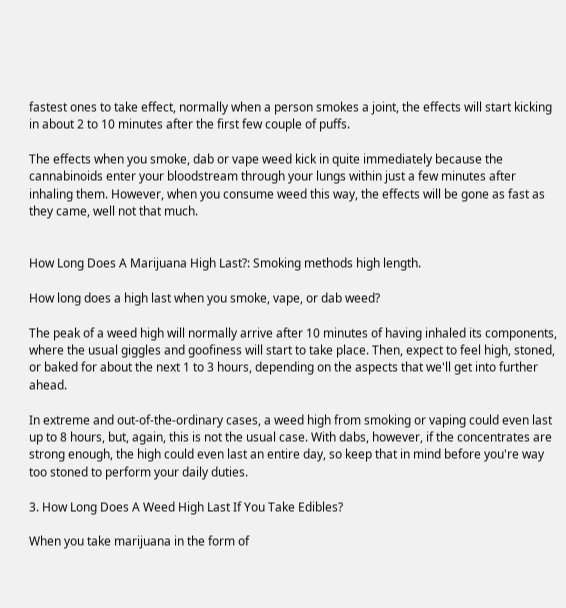fastest ones to take effect, normally when a person smokes a joint, the effects will start kicking in about 2 to 10 minutes after the first few couple of puffs.

The effects when you smoke, dab or vape weed kick in quite immediately because the cannabinoids enter your bloodstream through your lungs within just a few minutes after inhaling them. However, when you consume weed this way, the effects will be gone as fast as they came, well not that much.


How Long Does A Marijuana High Last?: Smoking methods high length.

How long does a high last when you smoke, vape, or dab weed?

The peak of a weed high will normally arrive after 10 minutes of having inhaled its components, where the usual giggles and goofiness will start to take place. Then, expect to feel high, stoned, or baked for about the next 1 to 3 hours, depending on the aspects that we'll get into further ahead.

In extreme and out-of-the-ordinary cases, a weed high from smoking or vaping could even last up to 8 hours, but, again, this is not the usual case. With dabs, however, if the concentrates are strong enough, the high could even last an entire day, so keep that in mind before you're way too stoned to perform your daily duties.

3. How Long Does A Weed High Last If You Take Edibles?

When you take marijuana in the form of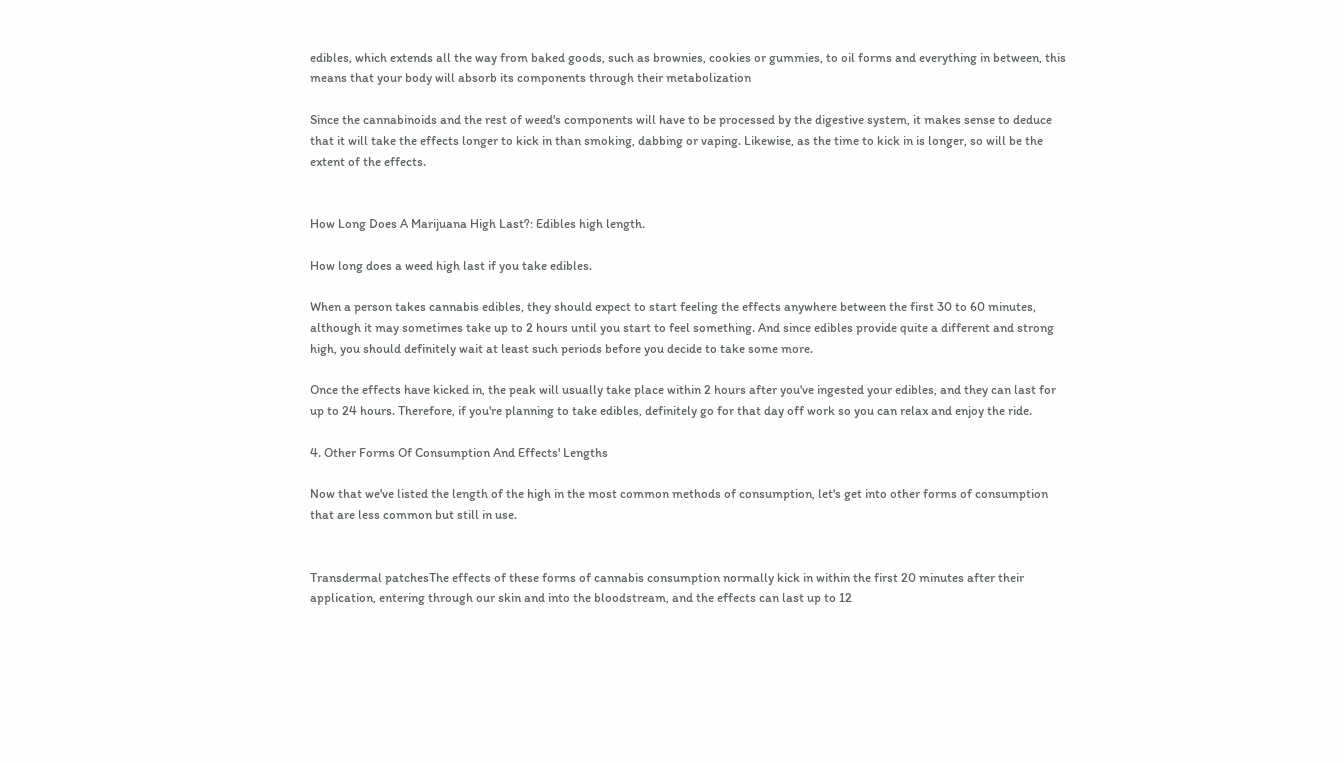edibles, which extends all the way from baked goods, such as brownies, cookies or gummies, to oil forms and everything in between, this means that your body will absorb its components through their metabolization

Since the cannabinoids and the rest of weed's components will have to be processed by the digestive system, it makes sense to deduce that it will take the effects longer to kick in than smoking, dabbing or vaping. Likewise, as the time to kick in is longer, so will be the extent of the effects.


How Long Does A Marijuana High Last?: Edibles high length.

How long does a weed high last if you take edibles.

When a person takes cannabis edibles, they should expect to start feeling the effects anywhere between the first 30 to 60 minutes, although it may sometimes take up to 2 hours until you start to feel something. And since edibles provide quite a different and strong high, you should definitely wait at least such periods before you decide to take some more.

Once the effects have kicked in, the peak will usually take place within 2 hours after you've ingested your edibles, and they can last for up to 24 hours. Therefore, if you're planning to take edibles, definitely go for that day off work so you can relax and enjoy the ride.

4. Other Forms Of Consumption And Effects' Lengths

Now that we've listed the length of the high in the most common methods of consumption, let's get into other forms of consumption that are less common but still in use.


Transdermal patchesThe effects of these forms of cannabis consumption normally kick in within the first 20 minutes after their application, entering through our skin and into the bloodstream, and the effects can last up to 12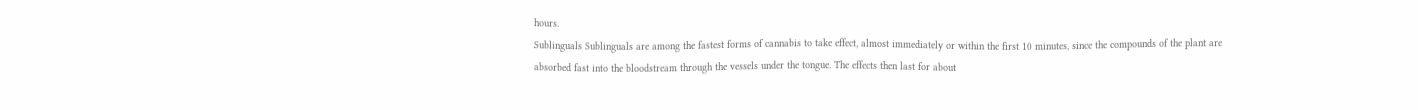hours.
Sublinguals Sublinguals are among the fastest forms of cannabis to take effect, almost immediately or within the first 10 minutes, since the compounds of the plant are absorbed fast into the bloodstream through the vessels under the tongue. The effects then last for about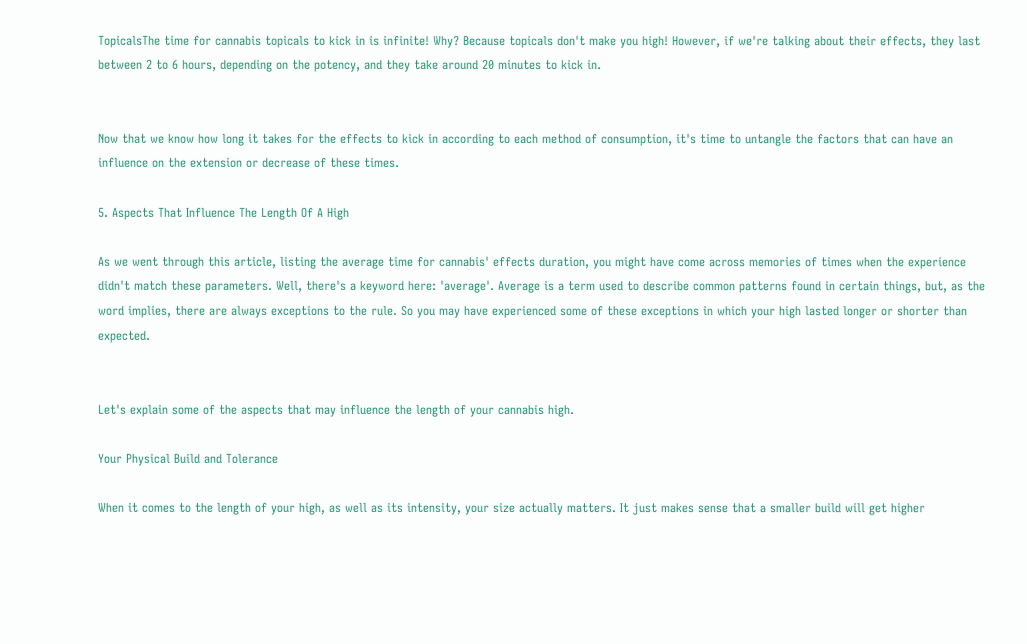TopicalsThe time for cannabis topicals to kick in is infinite! Why? Because topicals don't make you high! However, if we're talking about their effects, they last between 2 to 6 hours, depending on the potency, and they take around 20 minutes to kick in.


Now that we know how long it takes for the effects to kick in according to each method of consumption, it's time to untangle the factors that can have an influence on the extension or decrease of these times.

5. Aspects That Influence The Length Of A High

As we went through this article, listing the average time for cannabis' effects duration, you might have come across memories of times when the experience didn't match these parameters. Well, there's a keyword here: 'average'. Average is a term used to describe common patterns found in certain things, but, as the word implies, there are always exceptions to the rule. So you may have experienced some of these exceptions in which your high lasted longer or shorter than expected.


Let's explain some of the aspects that may influence the length of your cannabis high.

Your Physical Build and Tolerance

When it comes to the length of your high, as well as its intensity, your size actually matters. It just makes sense that a smaller build will get higher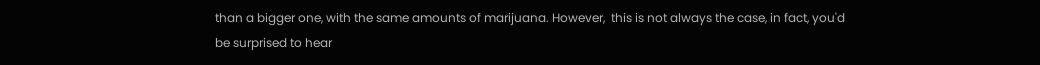than a bigger one, with the same amounts of marijuana. However,  this is not always the case, in fact, you'd be surprised to hear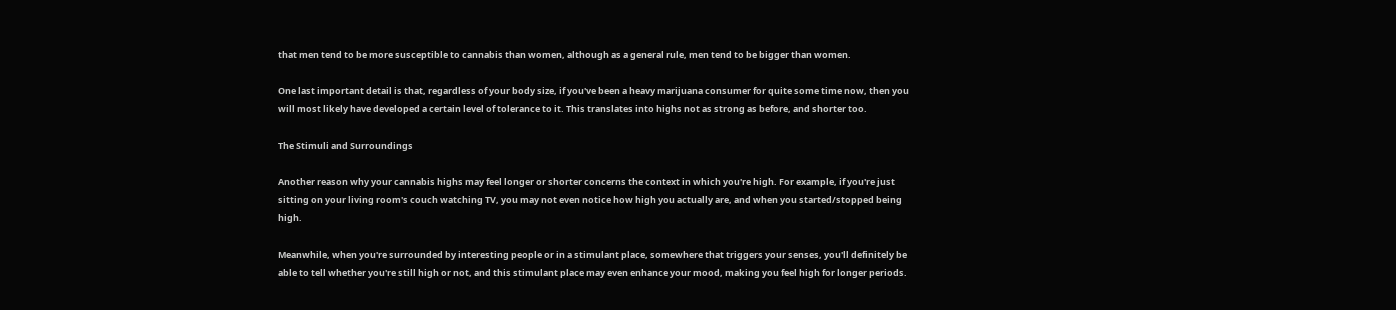that men tend to be more susceptible to cannabis than women, although as a general rule, men tend to be bigger than women.

One last important detail is that, regardless of your body size, if you've been a heavy marijuana consumer for quite some time now, then you will most likely have developed a certain level of tolerance to it. This translates into highs not as strong as before, and shorter too.

The Stimuli and Surroundings

Another reason why your cannabis highs may feel longer or shorter concerns the context in which you're high. For example, if you're just sitting on your living room's couch watching TV, you may not even notice how high you actually are, and when you started/stopped being high.

Meanwhile, when you're surrounded by interesting people or in a stimulant place, somewhere that triggers your senses, you'll definitely be able to tell whether you're still high or not, and this stimulant place may even enhance your mood, making you feel high for longer periods.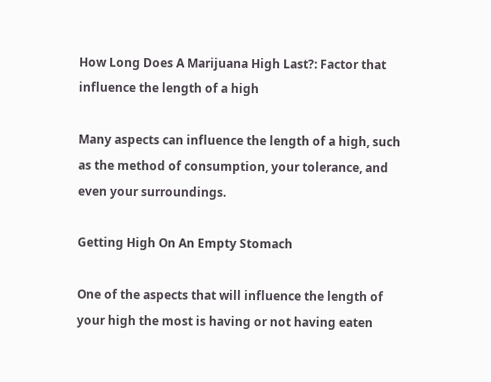How Long Does A Marijuana High Last?: Factor that influence the length of a high

Many aspects can influence the length of a high, such as the method of consumption, your tolerance, and even your surroundings.

Getting High On An Empty Stomach

One of the aspects that will influence the length of your high the most is having or not having eaten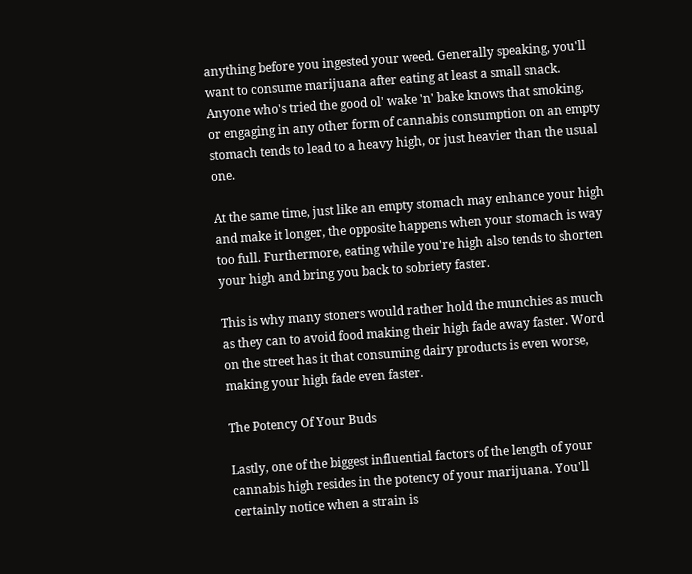anything before you ingested your weed. Generally speaking, you'll want to consume marijuana after eating at least a small snack. Anyone who's tried the good ol' wake 'n' bake knows that smoking, or engaging in any other form of cannabis consumption on an empty stomach tends to lead to a heavy high, or just heavier than the usual one.

At the same time, just like an empty stomach may enhance your high and make it longer, the opposite happens when your stomach is way too full. Furthermore, eating while you're high also tends to shorten your high and bring you back to sobriety faster.

This is why many stoners would rather hold the munchies as much as they can to avoid food making their high fade away faster. Word on the street has it that consuming dairy products is even worse, making your high fade even faster.

The Potency Of Your Buds

Lastly, one of the biggest influential factors of the length of your cannabis high resides in the potency of your marijuana. You'll certainly notice when a strain is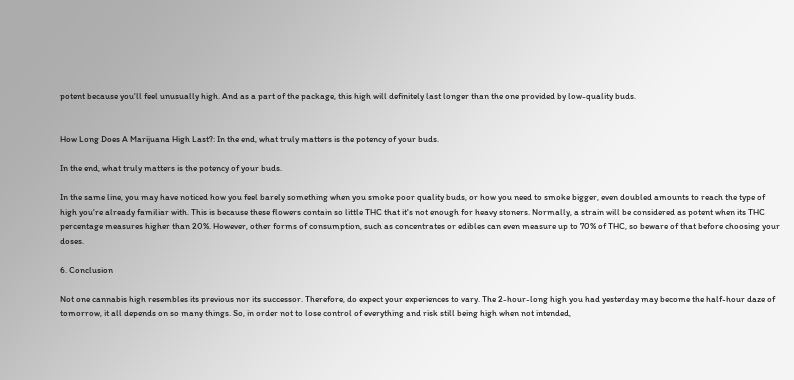potent because you'll feel unusually high. And as a part of the package, this high will definitely last longer than the one provided by low-quality buds.


How Long Does A Marijuana High Last?: In the end, what truly matters is the potency of your buds.

In the end, what truly matters is the potency of your buds.

In the same line, you may have noticed how you feel barely something when you smoke poor quality buds, or how you need to smoke bigger, even doubled amounts to reach the type of high you're already familiar with. This is because these flowers contain so little THC that it's not enough for heavy stoners. Normally, a strain will be considered as potent when its THC percentage measures higher than 20%. However, other forms of consumption, such as concentrates or edibles can even measure up to 70% of THC, so beware of that before choosing your doses.

6. Conclusion

Not one cannabis high resembles its previous nor its successor. Therefore, do expect your experiences to vary. The 2-hour-long high you had yesterday may become the half-hour daze of tomorrow, it all depends on so many things. So, in order not to lose control of everything and risk still being high when not intended,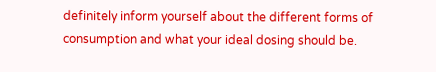definitely inform yourself about the different forms of consumption and what your ideal dosing should be.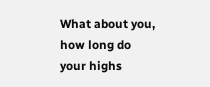What about you, how long do your highs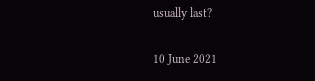usually last?

10 June 2021